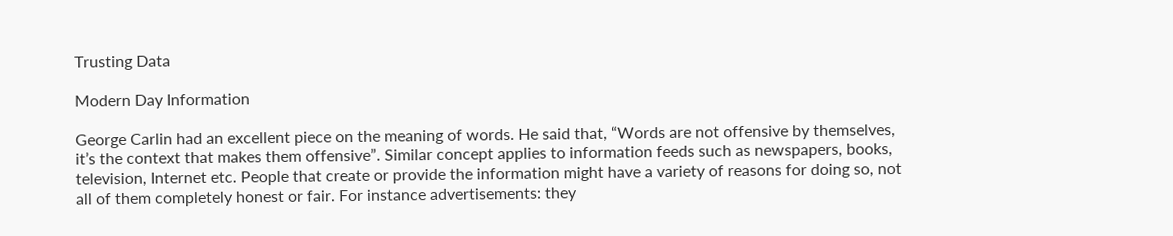Trusting Data

Modern Day Information

George Carlin had an excellent piece on the meaning of words. He said that, “Words are not offensive by themselves, it’s the context that makes them offensive”. Similar concept applies to information feeds such as newspapers, books, television, Internet etc. People that create or provide the information might have a variety of reasons for doing so, not all of them completely honest or fair. For instance advertisements: they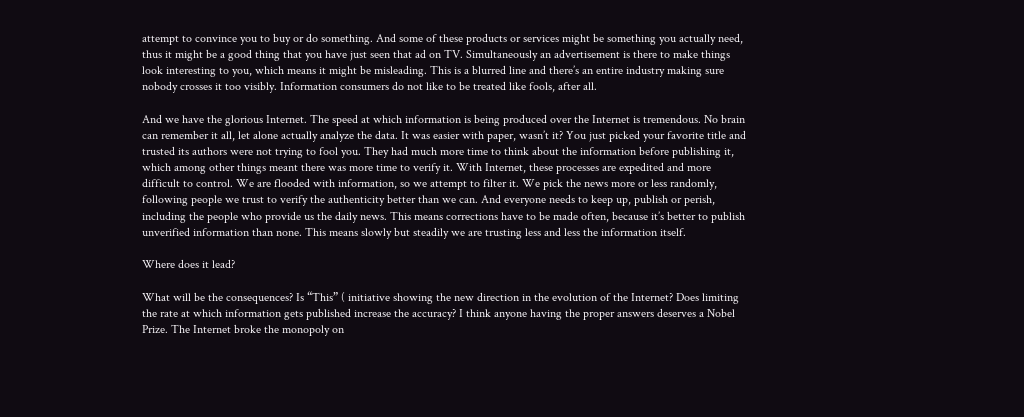attempt to convince you to buy or do something. And some of these products or services might be something you actually need, thus it might be a good thing that you have just seen that ad on TV. Simultaneously an advertisement is there to make things look interesting to you, which means it might be misleading. This is a blurred line and there’s an entire industry making sure nobody crosses it too visibly. Information consumers do not like to be treated like fools, after all.

And we have the glorious Internet. The speed at which information is being produced over the Internet is tremendous. No brain can remember it all, let alone actually analyze the data. It was easier with paper, wasn’t it? You just picked your favorite title and trusted its authors were not trying to fool you. They had much more time to think about the information before publishing it, which among other things meant there was more time to verify it. With Internet, these processes are expedited and more difficult to control. We are flooded with information, so we attempt to filter it. We pick the news more or less randomly, following people we trust to verify the authenticity better than we can. And everyone needs to keep up, publish or perish, including the people who provide us the daily news. This means corrections have to be made often, because it’s better to publish unverified information than none. This means slowly but steadily we are trusting less and less the information itself.

Where does it lead?

What will be the consequences? Is “This” ( initiative showing the new direction in the evolution of the Internet? Does limiting the rate at which information gets published increase the accuracy? I think anyone having the proper answers deserves a Nobel Prize. The Internet broke the monopoly on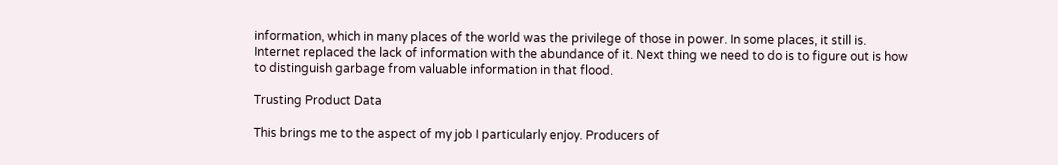information, which in many places of the world was the privilege of those in power. In some places, it still is. Internet replaced the lack of information with the abundance of it. Next thing we need to do is to figure out is how to distinguish garbage from valuable information in that flood.

Trusting Product Data

This brings me to the aspect of my job I particularly enjoy. Producers of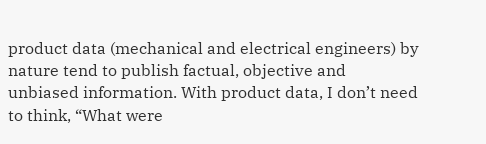product data (mechanical and electrical engineers) by nature tend to publish factual, objective and unbiased information. With product data, I don’t need to think, “What were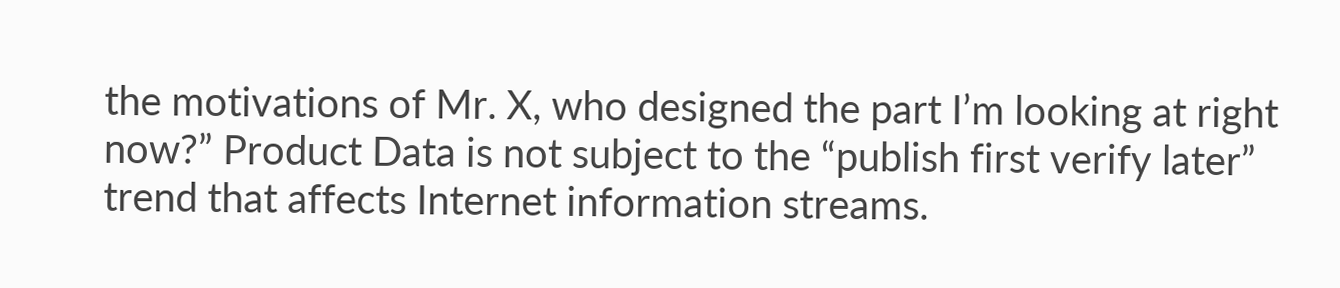the motivations of Mr. X, who designed the part I’m looking at right now?” Product Data is not subject to the “publish first verify later” trend that affects Internet information streams.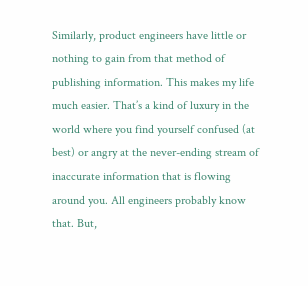Similarly, product engineers have little or nothing to gain from that method of publishing information. This makes my life much easier. That’s a kind of luxury in the world where you find yourself confused (at best) or angry at the never-ending stream of inaccurate information that is flowing around you. All engineers probably know that. But,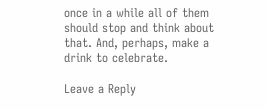once in a while all of them should stop and think about that. And, perhaps, make a drink to celebrate.

Leave a Reply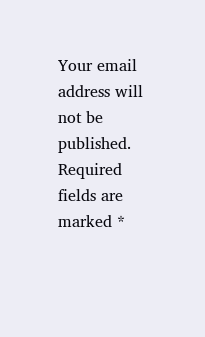Your email address will not be published. Required fields are marked *